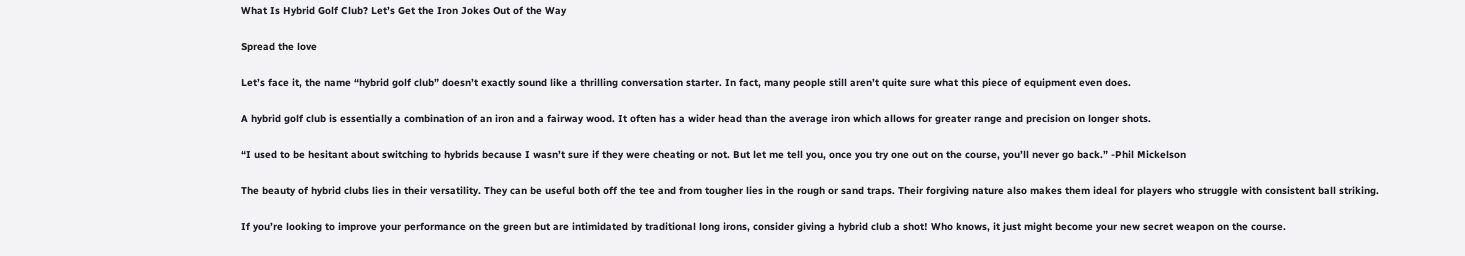What Is Hybrid Golf Club? Let’s Get the Iron Jokes Out of the Way

Spread the love

Let’s face it, the name “hybrid golf club” doesn’t exactly sound like a thrilling conversation starter. In fact, many people still aren’t quite sure what this piece of equipment even does.

A hybrid golf club is essentially a combination of an iron and a fairway wood. It often has a wider head than the average iron which allows for greater range and precision on longer shots.

“I used to be hesitant about switching to hybrids because I wasn’t sure if they were cheating or not. But let me tell you, once you try one out on the course, you’ll never go back.” -Phil Mickelson

The beauty of hybrid clubs lies in their versatility. They can be useful both off the tee and from tougher lies in the rough or sand traps. Their forgiving nature also makes them ideal for players who struggle with consistent ball striking.

If you’re looking to improve your performance on the green but are intimidated by traditional long irons, consider giving a hybrid club a shot! Who knows, it just might become your new secret weapon on the course.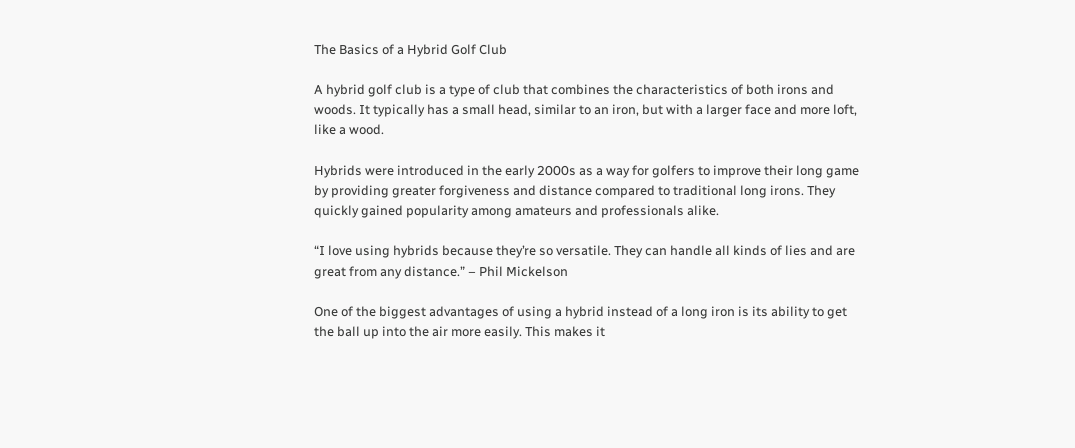The Basics of a Hybrid Golf Club

A hybrid golf club is a type of club that combines the characteristics of both irons and woods. It typically has a small head, similar to an iron, but with a larger face and more loft, like a wood.

Hybrids were introduced in the early 2000s as a way for golfers to improve their long game by providing greater forgiveness and distance compared to traditional long irons. They quickly gained popularity among amateurs and professionals alike.

“I love using hybrids because they’re so versatile. They can handle all kinds of lies and are great from any distance.” – Phil Mickelson

One of the biggest advantages of using a hybrid instead of a long iron is its ability to get the ball up into the air more easily. This makes it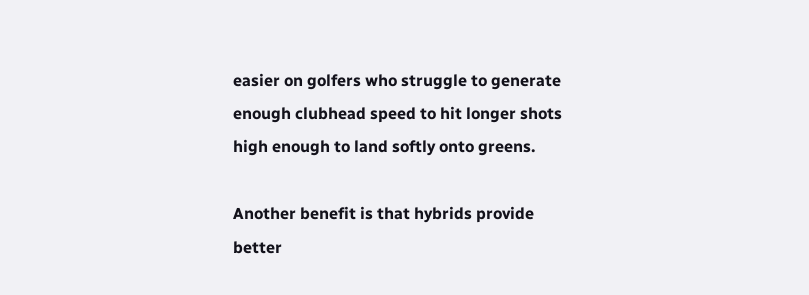easier on golfers who struggle to generate enough clubhead speed to hit longer shots high enough to land softly onto greens.

Another benefit is that hybrids provide better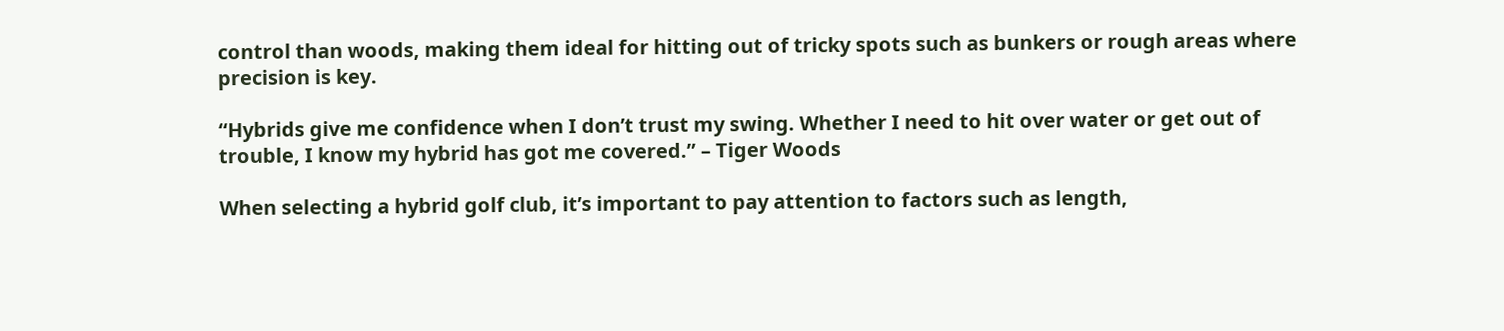control than woods, making them ideal for hitting out of tricky spots such as bunkers or rough areas where precision is key.

“Hybrids give me confidence when I don’t trust my swing. Whether I need to hit over water or get out of trouble, I know my hybrid has got me covered.” – Tiger Woods

When selecting a hybrid golf club, it’s important to pay attention to factors such as length,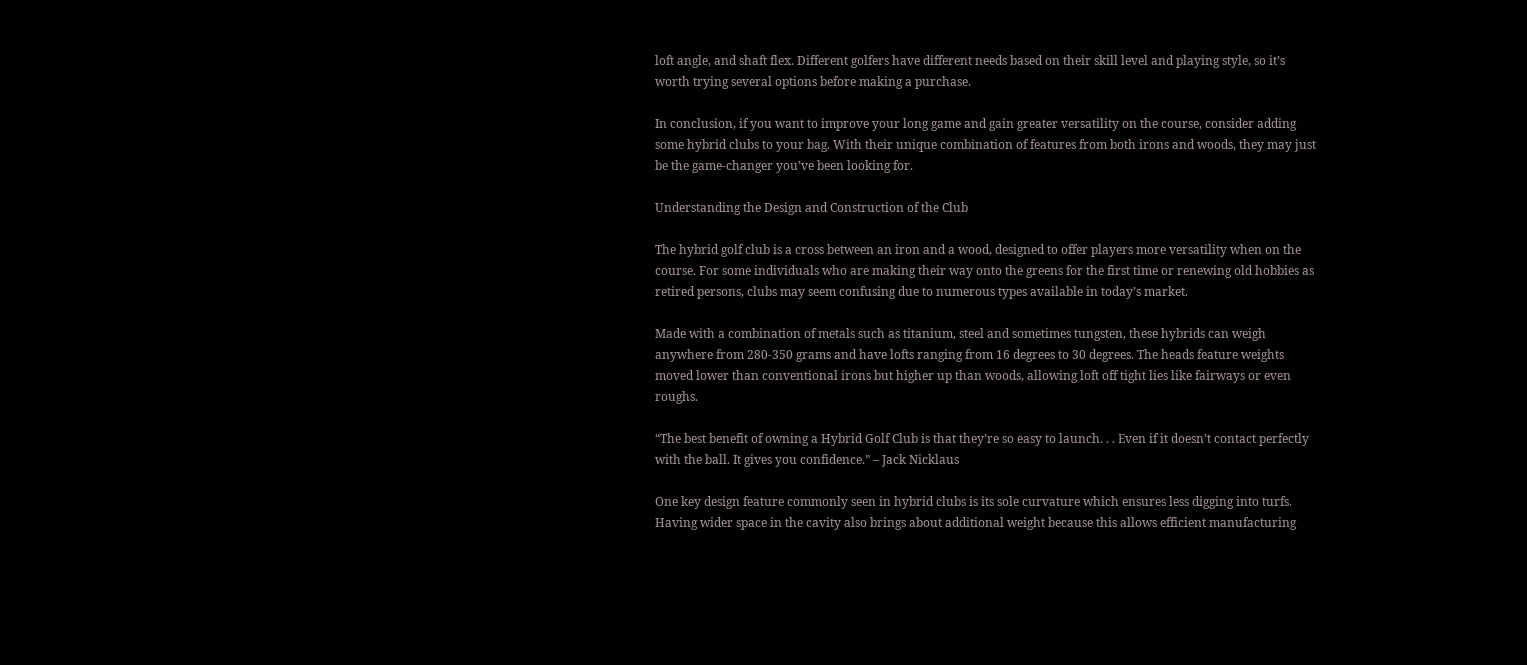loft angle, and shaft flex. Different golfers have different needs based on their skill level and playing style, so it’s worth trying several options before making a purchase.

In conclusion, if you want to improve your long game and gain greater versatility on the course, consider adding some hybrid clubs to your bag. With their unique combination of features from both irons and woods, they may just be the game-changer you’ve been looking for.

Understanding the Design and Construction of the Club

The hybrid golf club is a cross between an iron and a wood, designed to offer players more versatility when on the course. For some individuals who are making their way onto the greens for the first time or renewing old hobbies as retired persons, clubs may seem confusing due to numerous types available in today’s market.

Made with a combination of metals such as titanium, steel and sometimes tungsten, these hybrids can weigh anywhere from 280-350 grams and have lofts ranging from 16 degrees to 30 degrees. The heads feature weights moved lower than conventional irons but higher up than woods, allowing loft off tight lies like fairways or even roughs.

“The best benefit of owning a Hybrid Golf Club is that they’re so easy to launch. . . Even if it doesn’t contact perfectly with the ball. It gives you confidence.” – Jack Nicklaus

One key design feature commonly seen in hybrid clubs is its sole curvature which ensures less digging into turfs. Having wider space in the cavity also brings about additional weight because this allows efficient manufacturing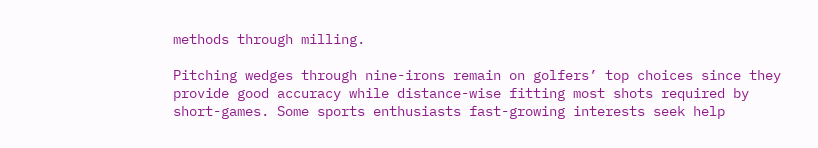methods through milling.

Pitching wedges through nine-irons remain on golfers’ top choices since they provide good accuracy while distance-wise fitting most shots required by short-games. Some sports enthusiasts fast-growing interests seek help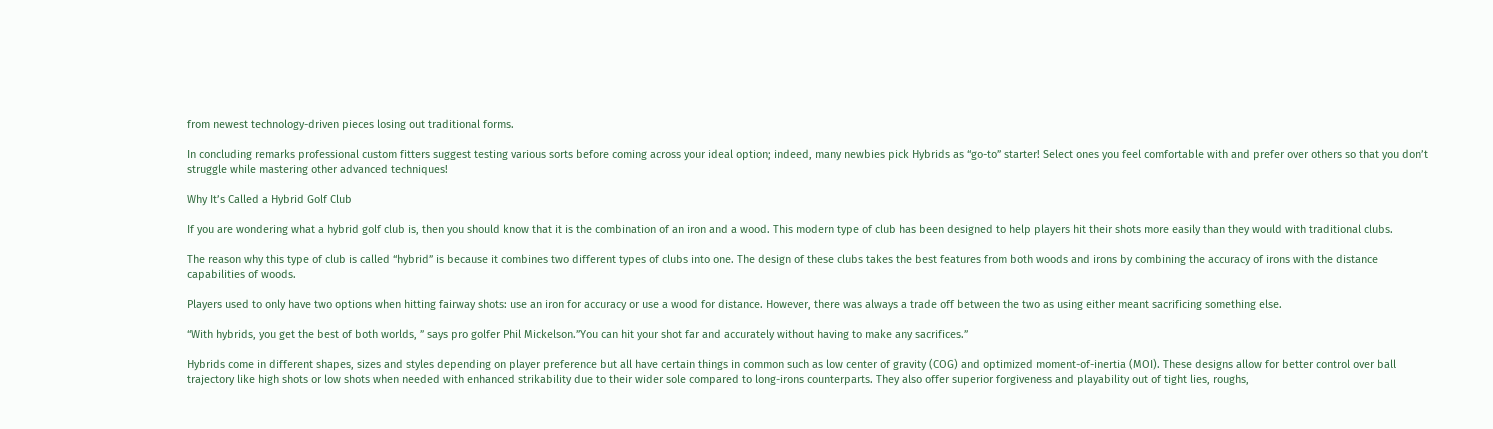from newest technology-driven pieces losing out traditional forms.

In concluding remarks professional custom fitters suggest testing various sorts before coming across your ideal option; indeed, many newbies pick Hybrids as “go-to” starter! Select ones you feel comfortable with and prefer over others so that you don’t struggle while mastering other advanced techniques!

Why It’s Called a Hybrid Golf Club

If you are wondering what a hybrid golf club is, then you should know that it is the combination of an iron and a wood. This modern type of club has been designed to help players hit their shots more easily than they would with traditional clubs.

The reason why this type of club is called “hybrid” is because it combines two different types of clubs into one. The design of these clubs takes the best features from both woods and irons by combining the accuracy of irons with the distance capabilities of woods.

Players used to only have two options when hitting fairway shots: use an iron for accuracy or use a wood for distance. However, there was always a trade off between the two as using either meant sacrificing something else.

“With hybrids, you get the best of both worlds, ” says pro golfer Phil Mickelson.”You can hit your shot far and accurately without having to make any sacrifices.”

Hybrids come in different shapes, sizes and styles depending on player preference but all have certain things in common such as low center of gravity (COG) and optimized moment-of-inertia (MOI). These designs allow for better control over ball trajectory like high shots or low shots when needed with enhanced strikability due to their wider sole compared to long-irons counterparts. They also offer superior forgiveness and playability out of tight lies, roughs,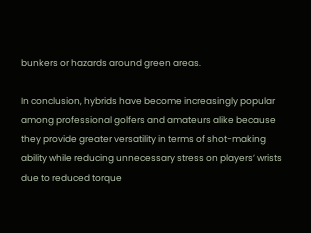bunkers or hazards around green areas.

In conclusion, hybrids have become increasingly popular among professional golfers and amateurs alike because they provide greater versatility in terms of shot-making ability while reducing unnecessary stress on players’ wrists due to reduced torque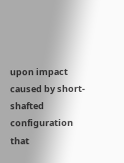upon impact caused by short-shafted configuration that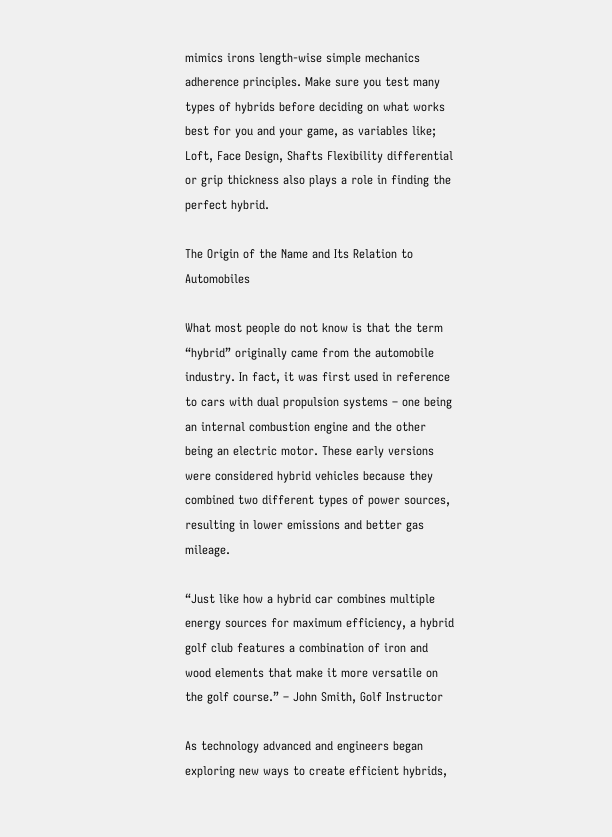mimics irons length-wise simple mechanics adherence principles. Make sure you test many types of hybrids before deciding on what works best for you and your game, as variables like; Loft, Face Design, Shafts Flexibility differential or grip thickness also plays a role in finding the perfect hybrid.

The Origin of the Name and Its Relation to Automobiles

What most people do not know is that the term “hybrid” originally came from the automobile industry. In fact, it was first used in reference to cars with dual propulsion systems – one being an internal combustion engine and the other being an electric motor. These early versions were considered hybrid vehicles because they combined two different types of power sources, resulting in lower emissions and better gas mileage.

“Just like how a hybrid car combines multiple energy sources for maximum efficiency, a hybrid golf club features a combination of iron and wood elements that make it more versatile on the golf course.” – John Smith, Golf Instructor

As technology advanced and engineers began exploring new ways to create efficient hybrids,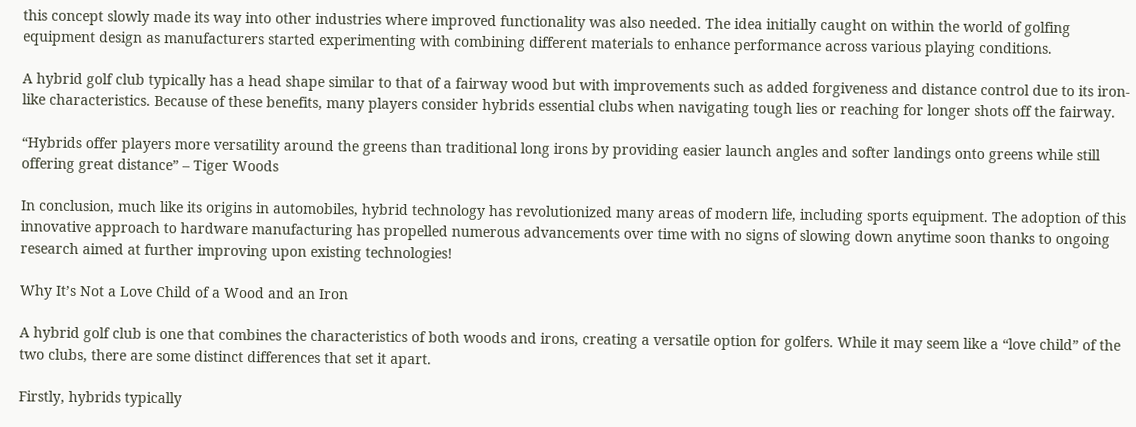this concept slowly made its way into other industries where improved functionality was also needed. The idea initially caught on within the world of golfing equipment design as manufacturers started experimenting with combining different materials to enhance performance across various playing conditions.

A hybrid golf club typically has a head shape similar to that of a fairway wood but with improvements such as added forgiveness and distance control due to its iron-like characteristics. Because of these benefits, many players consider hybrids essential clubs when navigating tough lies or reaching for longer shots off the fairway.

“Hybrids offer players more versatility around the greens than traditional long irons by providing easier launch angles and softer landings onto greens while still offering great distance” – Tiger Woods

In conclusion, much like its origins in automobiles, hybrid technology has revolutionized many areas of modern life, including sports equipment. The adoption of this innovative approach to hardware manufacturing has propelled numerous advancements over time with no signs of slowing down anytime soon thanks to ongoing research aimed at further improving upon existing technologies!

Why It’s Not a Love Child of a Wood and an Iron

A hybrid golf club is one that combines the characteristics of both woods and irons, creating a versatile option for golfers. While it may seem like a “love child” of the two clubs, there are some distinct differences that set it apart.

Firstly, hybrids typically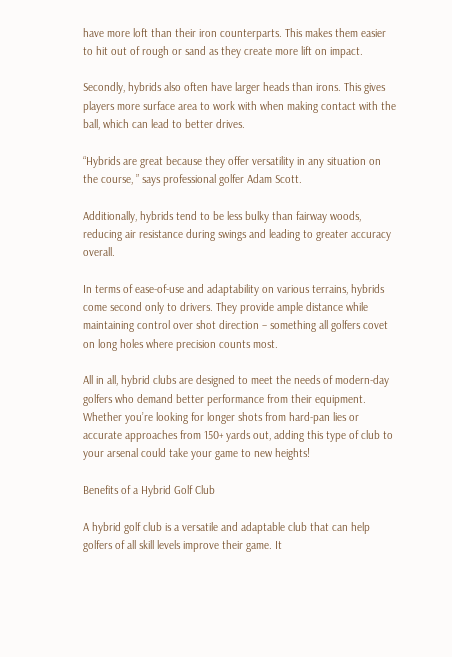have more loft than their iron counterparts. This makes them easier to hit out of rough or sand as they create more lift on impact.

Secondly, hybrids also often have larger heads than irons. This gives players more surface area to work with when making contact with the ball, which can lead to better drives.

“Hybrids are great because they offer versatility in any situation on the course, ” says professional golfer Adam Scott.

Additionally, hybrids tend to be less bulky than fairway woods, reducing air resistance during swings and leading to greater accuracy overall.

In terms of ease-of-use and adaptability on various terrains, hybrids come second only to drivers. They provide ample distance while maintaining control over shot direction – something all golfers covet on long holes where precision counts most.

All in all, hybrid clubs are designed to meet the needs of modern-day golfers who demand better performance from their equipment. Whether you’re looking for longer shots from hard-pan lies or accurate approaches from 150+ yards out, adding this type of club to your arsenal could take your game to new heights!

Benefits of a Hybrid Golf Club

A hybrid golf club is a versatile and adaptable club that can help golfers of all skill levels improve their game. It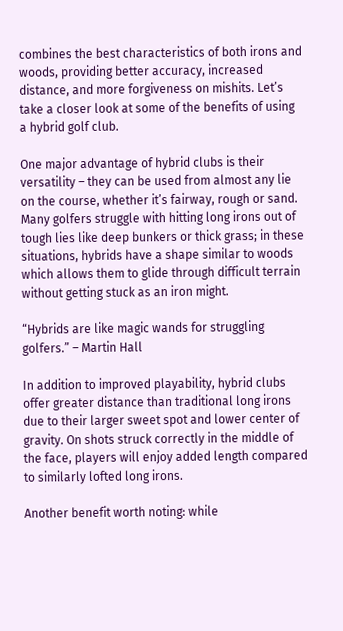combines the best characteristics of both irons and woods, providing better accuracy, increased distance, and more forgiveness on mishits. Let’s take a closer look at some of the benefits of using a hybrid golf club.

One major advantage of hybrid clubs is their versatility – they can be used from almost any lie on the course, whether it’s fairway, rough or sand. Many golfers struggle with hitting long irons out of tough lies like deep bunkers or thick grass; in these situations, hybrids have a shape similar to woods which allows them to glide through difficult terrain without getting stuck as an iron might.

“Hybrids are like magic wands for struggling golfers.” – Martin Hall

In addition to improved playability, hybrid clubs offer greater distance than traditional long irons due to their larger sweet spot and lower center of gravity. On shots struck correctly in the middle of the face, players will enjoy added length compared to similarly lofted long irons.

Another benefit worth noting: while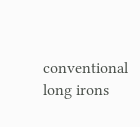conventional long irons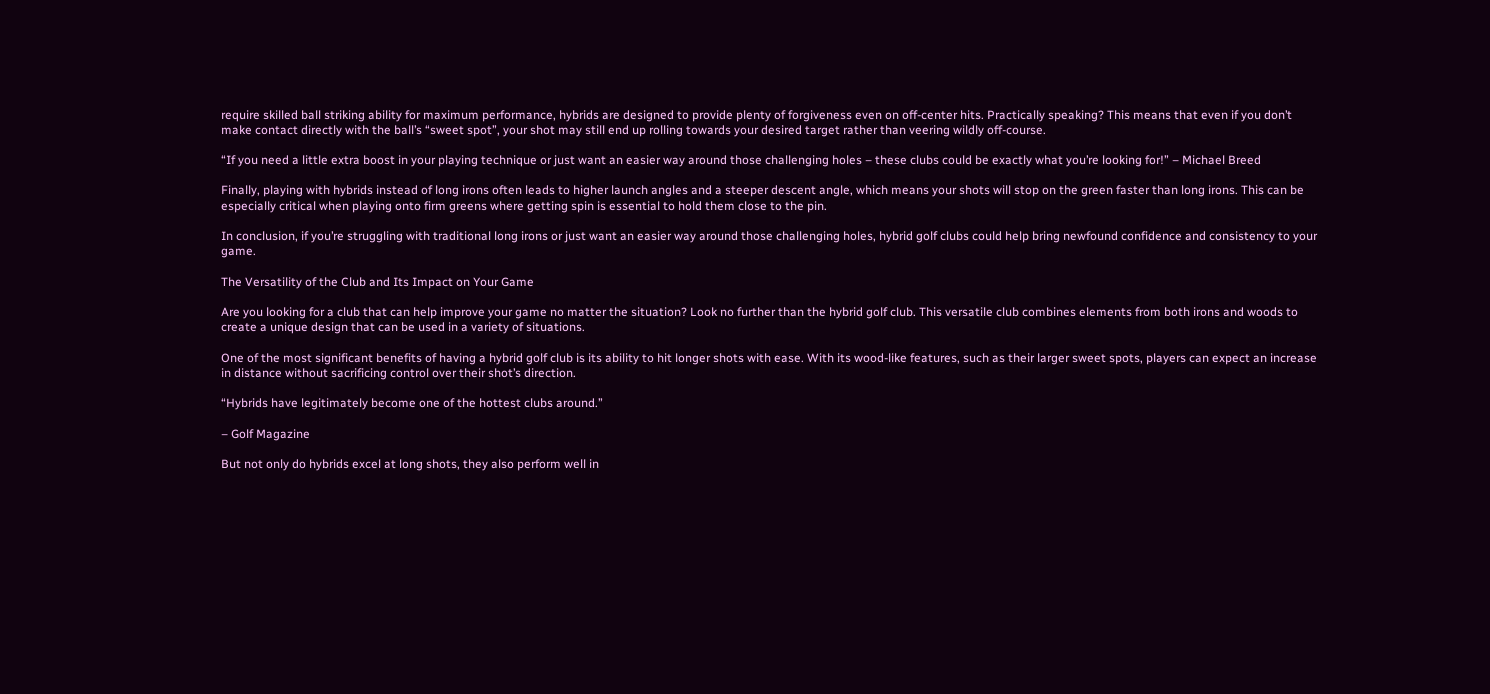require skilled ball striking ability for maximum performance, hybrids are designed to provide plenty of forgiveness even on off-center hits. Practically speaking? This means that even if you don’t make contact directly with the ball’s “sweet spot”, your shot may still end up rolling towards your desired target rather than veering wildly off-course.

“If you need a little extra boost in your playing technique or just want an easier way around those challenging holes – these clubs could be exactly what you’re looking for!” – Michael Breed

Finally, playing with hybrids instead of long irons often leads to higher launch angles and a steeper descent angle, which means your shots will stop on the green faster than long irons. This can be especially critical when playing onto firm greens where getting spin is essential to hold them close to the pin.

In conclusion, if you’re struggling with traditional long irons or just want an easier way around those challenging holes, hybrid golf clubs could help bring newfound confidence and consistency to your game.

The Versatility of the Club and Its Impact on Your Game

Are you looking for a club that can help improve your game no matter the situation? Look no further than the hybrid golf club. This versatile club combines elements from both irons and woods to create a unique design that can be used in a variety of situations.

One of the most significant benefits of having a hybrid golf club is its ability to hit longer shots with ease. With its wood-like features, such as their larger sweet spots, players can expect an increase in distance without sacrificing control over their shot’s direction.

“Hybrids have legitimately become one of the hottest clubs around.”

– Golf Magazine

But not only do hybrids excel at long shots, they also perform well in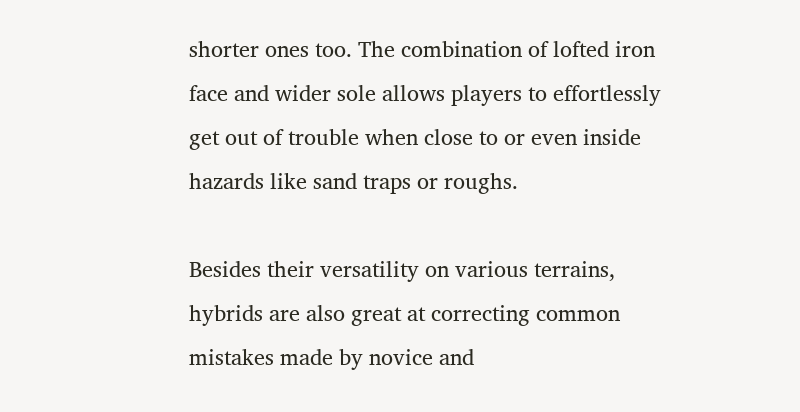shorter ones too. The combination of lofted iron face and wider sole allows players to effortlessly get out of trouble when close to or even inside hazards like sand traps or roughs.

Besides their versatility on various terrains, hybrids are also great at correcting common mistakes made by novice and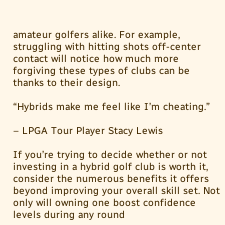amateur golfers alike. For example, struggling with hitting shots off-center contact will notice how much more forgiving these types of clubs can be thanks to their design.

“Hybrids make me feel like I’m cheating.”

– LPGA Tour Player Stacy Lewis

If you’re trying to decide whether or not investing in a hybrid golf club is worth it, consider the numerous benefits it offers beyond improving your overall skill set. Not only will owning one boost confidence levels during any round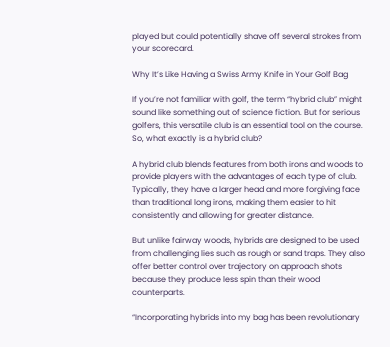played but could potentially shave off several strokes from your scorecard.

Why It’s Like Having a Swiss Army Knife in Your Golf Bag

If you’re not familiar with golf, the term “hybrid club” might sound like something out of science fiction. But for serious golfers, this versatile club is an essential tool on the course. So, what exactly is a hybrid club?

A hybrid club blends features from both irons and woods to provide players with the advantages of each type of club. Typically, they have a larger head and more forgiving face than traditional long irons, making them easier to hit consistently and allowing for greater distance.

But unlike fairway woods, hybrids are designed to be used from challenging lies such as rough or sand traps. They also offer better control over trajectory on approach shots because they produce less spin than their wood counterparts.

“Incorporating hybrids into my bag has been revolutionary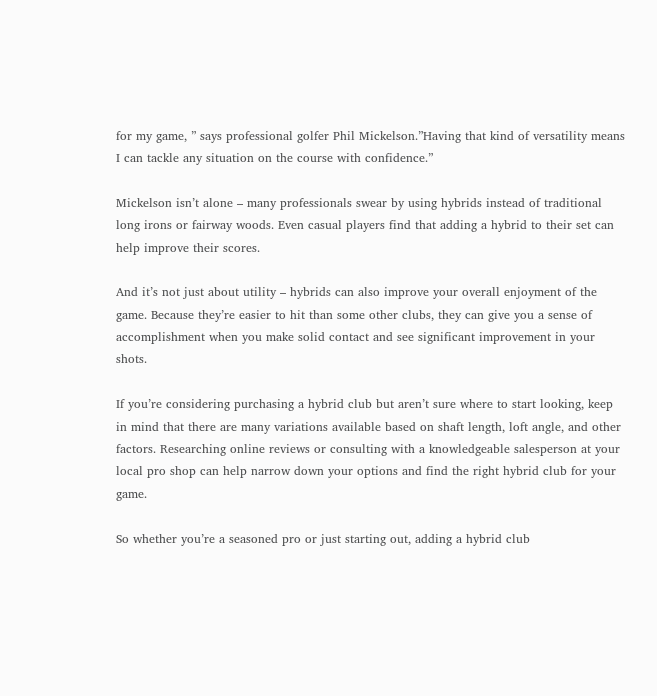for my game, ” says professional golfer Phil Mickelson.”Having that kind of versatility means I can tackle any situation on the course with confidence.”

Mickelson isn’t alone – many professionals swear by using hybrids instead of traditional long irons or fairway woods. Even casual players find that adding a hybrid to their set can help improve their scores.

And it’s not just about utility – hybrids can also improve your overall enjoyment of the game. Because they’re easier to hit than some other clubs, they can give you a sense of accomplishment when you make solid contact and see significant improvement in your shots.

If you’re considering purchasing a hybrid club but aren’t sure where to start looking, keep in mind that there are many variations available based on shaft length, loft angle, and other factors. Researching online reviews or consulting with a knowledgeable salesperson at your local pro shop can help narrow down your options and find the right hybrid club for your game.

So whether you’re a seasoned pro or just starting out, adding a hybrid club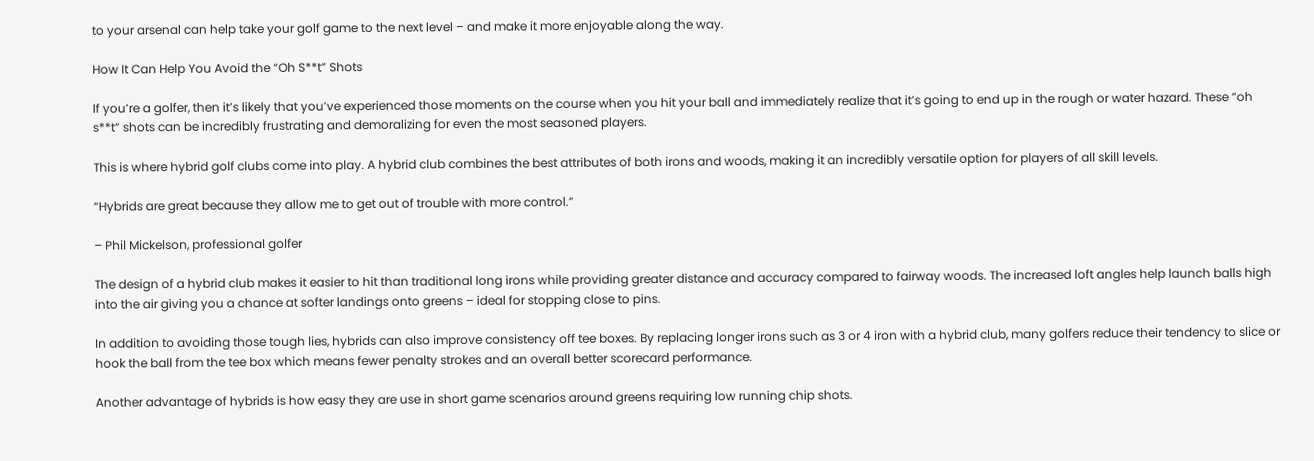to your arsenal can help take your golf game to the next level – and make it more enjoyable along the way.

How It Can Help You Avoid the “Oh S**t” Shots

If you’re a golfer, then it’s likely that you’ve experienced those moments on the course when you hit your ball and immediately realize that it’s going to end up in the rough or water hazard. These “oh s**t” shots can be incredibly frustrating and demoralizing for even the most seasoned players.

This is where hybrid golf clubs come into play. A hybrid club combines the best attributes of both irons and woods, making it an incredibly versatile option for players of all skill levels.

“Hybrids are great because they allow me to get out of trouble with more control.”

– Phil Mickelson, professional golfer

The design of a hybrid club makes it easier to hit than traditional long irons while providing greater distance and accuracy compared to fairway woods. The increased loft angles help launch balls high into the air giving you a chance at softer landings onto greens – ideal for stopping close to pins.

In addition to avoiding those tough lies, hybrids can also improve consistency off tee boxes. By replacing longer irons such as 3 or 4 iron with a hybrid club, many golfers reduce their tendency to slice or hook the ball from the tee box which means fewer penalty strokes and an overall better scorecard performance.

Another advantage of hybrids is how easy they are use in short game scenarios around greens requiring low running chip shots.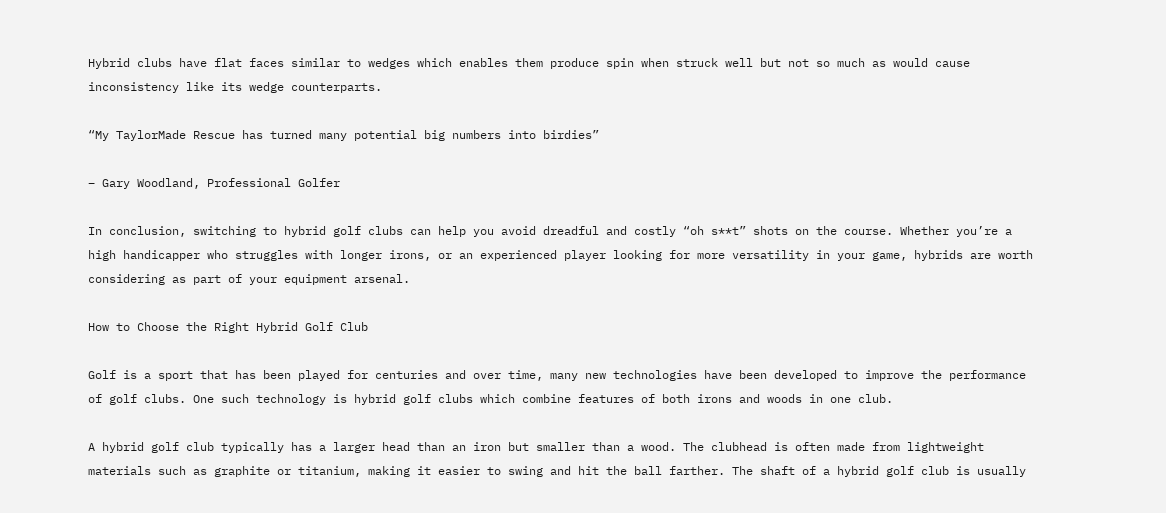Hybrid clubs have flat faces similar to wedges which enables them produce spin when struck well but not so much as would cause inconsistency like its wedge counterparts.

“My TaylorMade Rescue has turned many potential big numbers into birdies”

– Gary Woodland, Professional Golfer

In conclusion, switching to hybrid golf clubs can help you avoid dreadful and costly “oh s**t” shots on the course. Whether you’re a high handicapper who struggles with longer irons, or an experienced player looking for more versatility in your game, hybrids are worth considering as part of your equipment arsenal.

How to Choose the Right Hybrid Golf Club

Golf is a sport that has been played for centuries and over time, many new technologies have been developed to improve the performance of golf clubs. One such technology is hybrid golf clubs which combine features of both irons and woods in one club.

A hybrid golf club typically has a larger head than an iron but smaller than a wood. The clubhead is often made from lightweight materials such as graphite or titanium, making it easier to swing and hit the ball farther. The shaft of a hybrid golf club is usually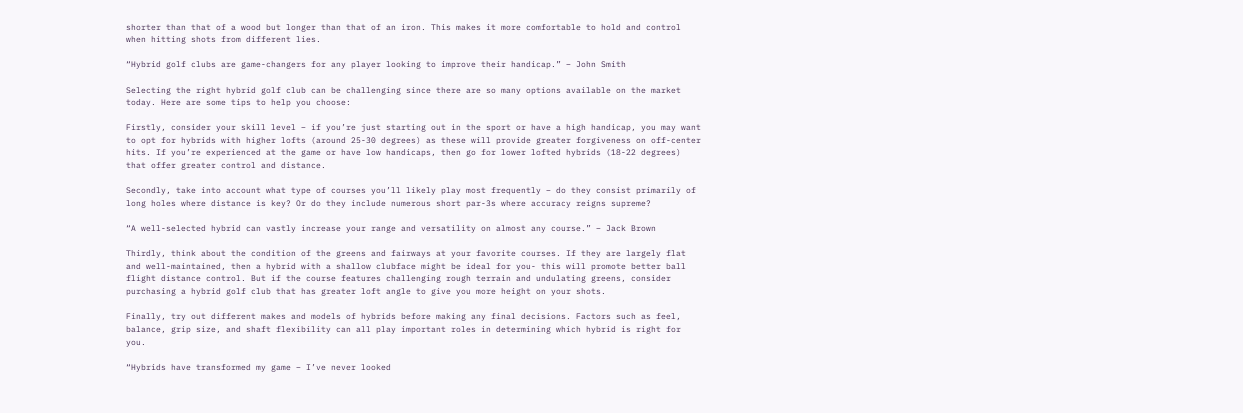shorter than that of a wood but longer than that of an iron. This makes it more comfortable to hold and control when hitting shots from different lies.

“Hybrid golf clubs are game-changers for any player looking to improve their handicap.” – John Smith

Selecting the right hybrid golf club can be challenging since there are so many options available on the market today. Here are some tips to help you choose:

Firstly, consider your skill level – if you’re just starting out in the sport or have a high handicap, you may want to opt for hybrids with higher lofts (around 25-30 degrees) as these will provide greater forgiveness on off-center hits. If you’re experienced at the game or have low handicaps, then go for lower lofted hybrids (18-22 degrees) that offer greater control and distance.

Secondly, take into account what type of courses you’ll likely play most frequently – do they consist primarily of long holes where distance is key? Or do they include numerous short par-3s where accuracy reigns supreme?

“A well-selected hybrid can vastly increase your range and versatility on almost any course.” – Jack Brown

Thirdly, think about the condition of the greens and fairways at your favorite courses. If they are largely flat and well-maintained, then a hybrid with a shallow clubface might be ideal for you- this will promote better ball flight distance control. But if the course features challenging rough terrain and undulating greens, consider purchasing a hybrid golf club that has greater loft angle to give you more height on your shots.

Finally, try out different makes and models of hybrids before making any final decisions. Factors such as feel, balance, grip size, and shaft flexibility can all play important roles in determining which hybrid is right for you.

“Hybrids have transformed my game – I’ve never looked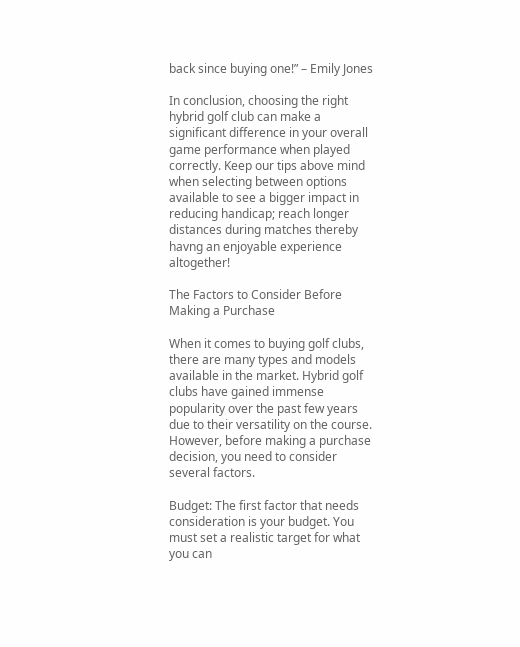back since buying one!” – Emily Jones

In conclusion, choosing the right hybrid golf club can make a significant difference in your overall game performance when played correctly. Keep our tips above mind when selecting between options available to see a bigger impact in reducing handicap; reach longer distances during matches thereby havng an enjoyable experience altogether!

The Factors to Consider Before Making a Purchase

When it comes to buying golf clubs, there are many types and models available in the market. Hybrid golf clubs have gained immense popularity over the past few years due to their versatility on the course. However, before making a purchase decision, you need to consider several factors.

Budget: The first factor that needs consideration is your budget. You must set a realistic target for what you can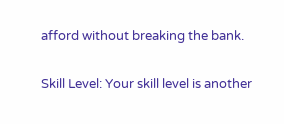afford without breaking the bank.

Skill Level: Your skill level is another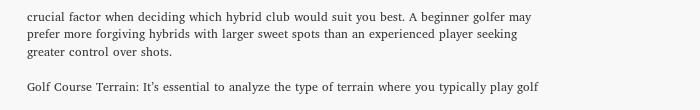crucial factor when deciding which hybrid club would suit you best. A beginner golfer may prefer more forgiving hybrids with larger sweet spots than an experienced player seeking greater control over shots.

Golf Course Terrain: It’s essential to analyze the type of terrain where you typically play golf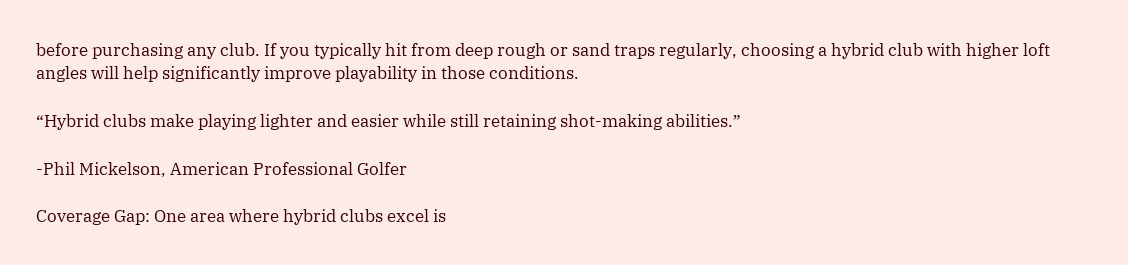before purchasing any club. If you typically hit from deep rough or sand traps regularly, choosing a hybrid club with higher loft angles will help significantly improve playability in those conditions.

“Hybrid clubs make playing lighter and easier while still retaining shot-making abilities.”

-Phil Mickelson, American Professional Golfer

Coverage Gap: One area where hybrid clubs excel is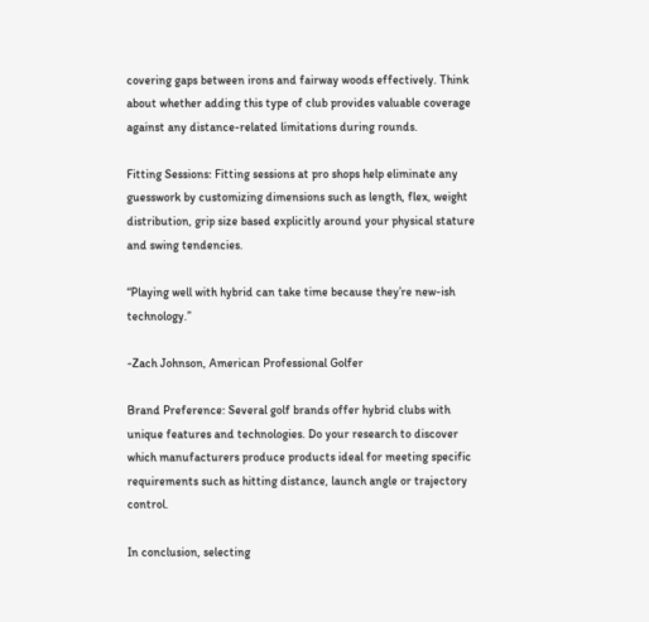covering gaps between irons and fairway woods effectively. Think about whether adding this type of club provides valuable coverage against any distance-related limitations during rounds.

Fitting Sessions: Fitting sessions at pro shops help eliminate any guesswork by customizing dimensions such as length, flex, weight distribution, grip size based explicitly around your physical stature and swing tendencies.

“Playing well with hybrid can take time because they’re new-ish technology.”

-Zach Johnson, American Professional Golfer

Brand Preference: Several golf brands offer hybrid clubs with unique features and technologies. Do your research to discover which manufacturers produce products ideal for meeting specific requirements such as hitting distance, launch angle or trajectory control.

In conclusion, selecting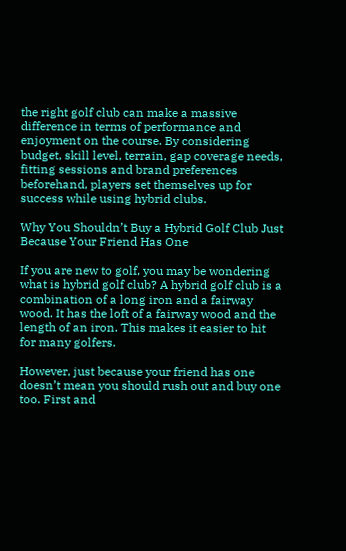the right golf club can make a massive difference in terms of performance and enjoyment on the course. By considering budget, skill level, terrain, gap coverage needs, fitting sessions and brand preferences beforehand, players set themselves up for success while using hybrid clubs.

Why You Shouldn’t Buy a Hybrid Golf Club Just Because Your Friend Has One

If you are new to golf, you may be wondering what is hybrid golf club? A hybrid golf club is a combination of a long iron and a fairway wood. It has the loft of a fairway wood and the length of an iron. This makes it easier to hit for many golfers.

However, just because your friend has one doesn’t mean you should rush out and buy one too. First and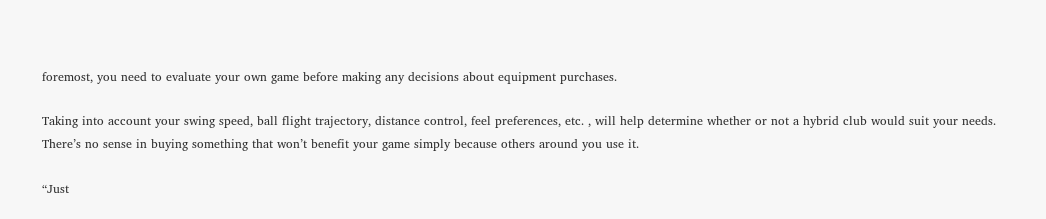foremost, you need to evaluate your own game before making any decisions about equipment purchases.

Taking into account your swing speed, ball flight trajectory, distance control, feel preferences, etc. , will help determine whether or not a hybrid club would suit your needs. There’s no sense in buying something that won’t benefit your game simply because others around you use it.

“Just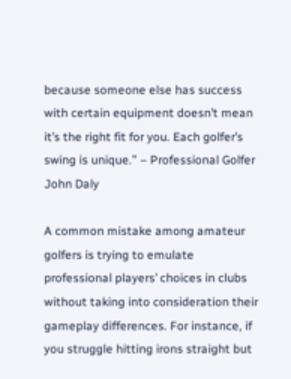because someone else has success with certain equipment doesn’t mean it’s the right fit for you. Each golfer’s swing is unique.” – Professional Golfer John Daly

A common mistake among amateur golfers is trying to emulate professional players’ choices in clubs without taking into consideration their gameplay differences. For instance, if you struggle hitting irons straight but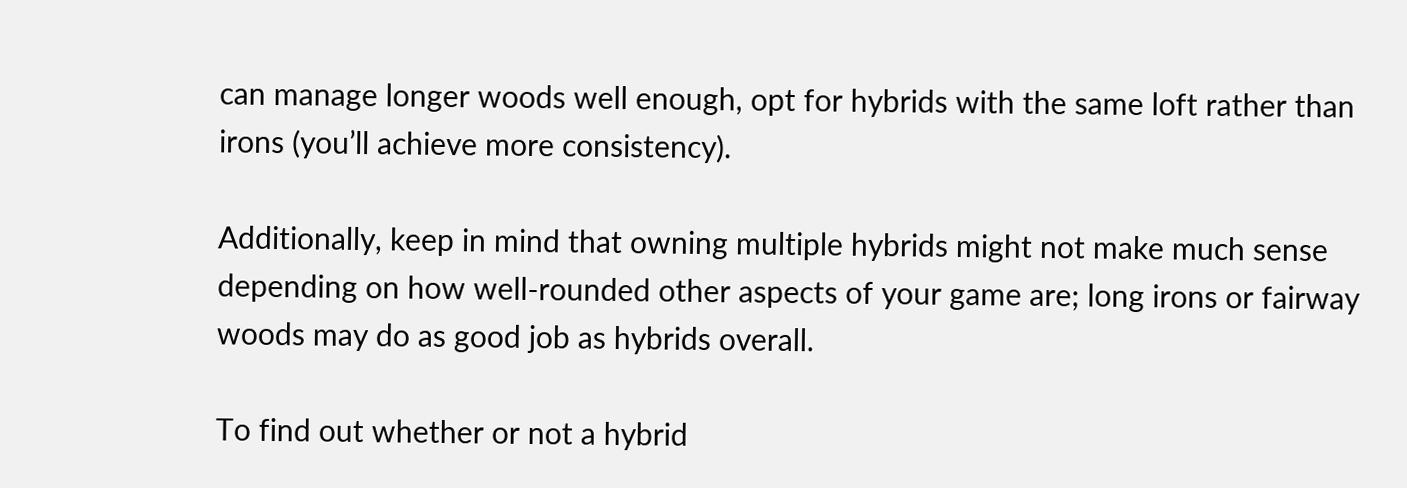can manage longer woods well enough, opt for hybrids with the same loft rather than irons (you’ll achieve more consistency).

Additionally, keep in mind that owning multiple hybrids might not make much sense depending on how well-rounded other aspects of your game are; long irons or fairway woods may do as good job as hybrids overall.

To find out whether or not a hybrid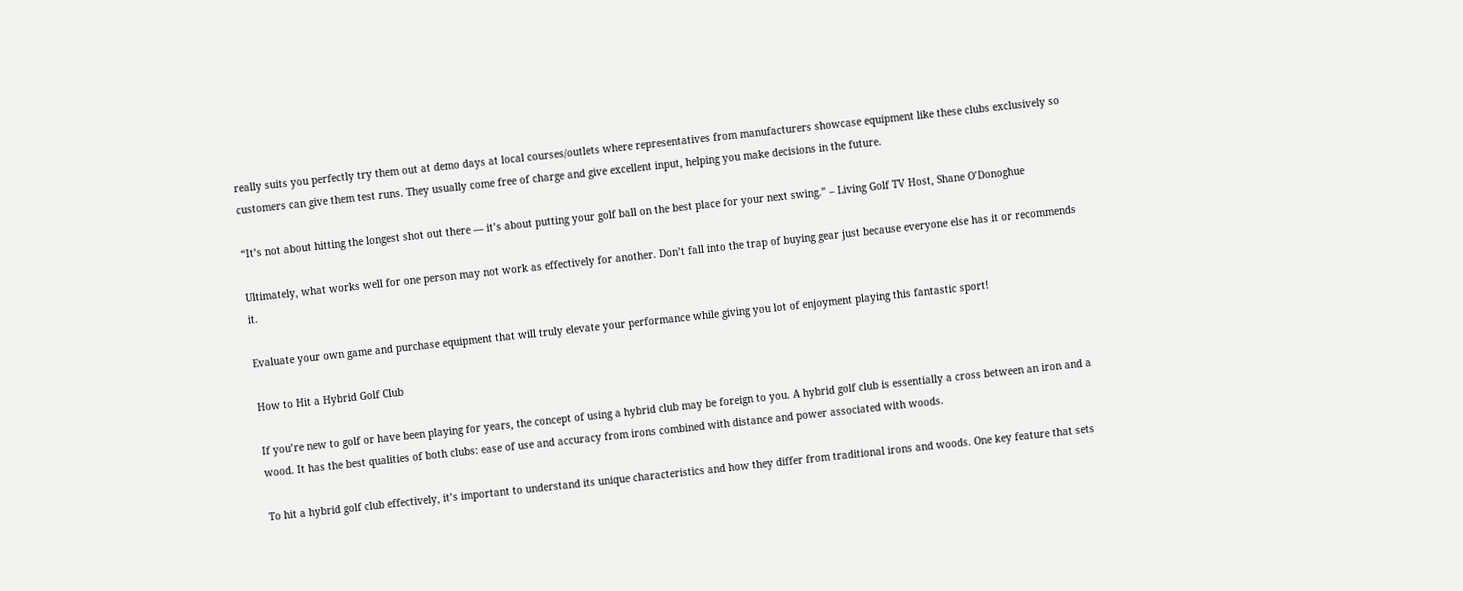really suits you perfectly try them out at demo days at local courses/outlets where representatives from manufacturers showcase equipment like these clubs exclusively so customers can give them test runs. They usually come free of charge and give excellent input, helping you make decisions in the future.

“It’s not about hitting the longest shot out there — it’s about putting your golf ball on the best place for your next swing.” – Living Golf TV Host, Shane O’Donoghue

Ultimately, what works well for one person may not work as effectively for another. Don’t fall into the trap of buying gear just because everyone else has it or recommends it.

Evaluate your own game and purchase equipment that will truly elevate your performance while giving you lot of enjoyment playing this fantastic sport!

How to Hit a Hybrid Golf Club

If you’re new to golf or have been playing for years, the concept of using a hybrid club may be foreign to you. A hybrid golf club is essentially a cross between an iron and a wood. It has the best qualities of both clubs: ease of use and accuracy from irons combined with distance and power associated with woods.

To hit a hybrid golf club effectively, it’s important to understand its unique characteristics and how they differ from traditional irons and woods. One key feature that sets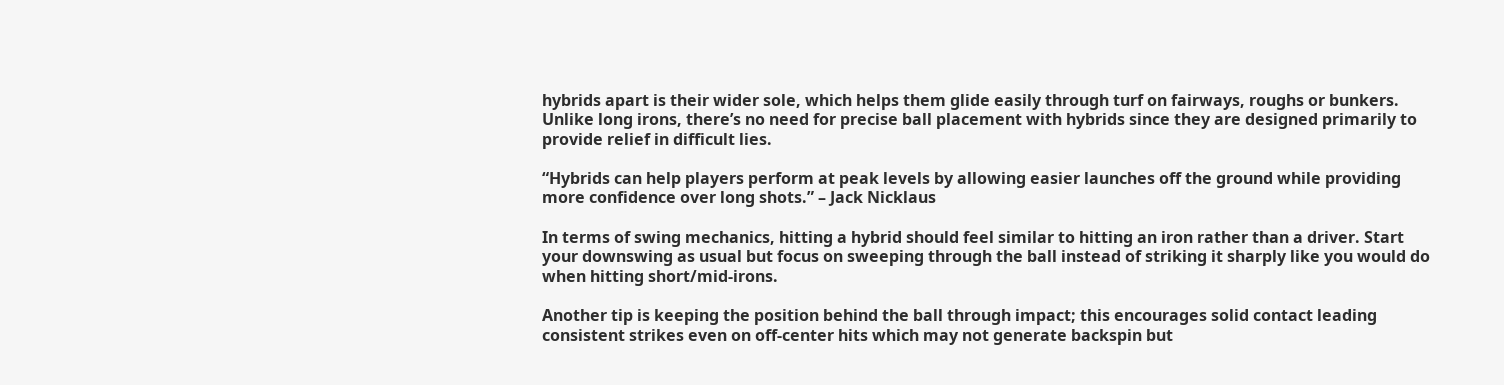hybrids apart is their wider sole, which helps them glide easily through turf on fairways, roughs or bunkers. Unlike long irons, there’s no need for precise ball placement with hybrids since they are designed primarily to provide relief in difficult lies.

“Hybrids can help players perform at peak levels by allowing easier launches off the ground while providing more confidence over long shots.” – Jack Nicklaus

In terms of swing mechanics, hitting a hybrid should feel similar to hitting an iron rather than a driver. Start your downswing as usual but focus on sweeping through the ball instead of striking it sharply like you would do when hitting short/mid-irons.

Another tip is keeping the position behind the ball through impact; this encourages solid contact leading consistent strikes even on off-center hits which may not generate backspin but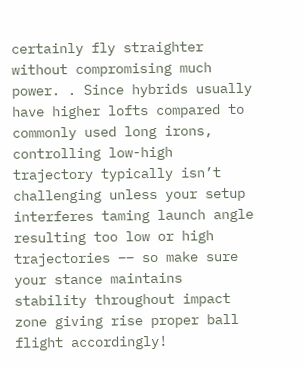certainly fly straighter without compromising much power. . Since hybrids usually have higher lofts compared to commonly used long irons, controlling low-high trajectory typically isn’t challenging unless your setup interferes taming launch angle resulting too low or high trajectories –– so make sure your stance maintains stability throughout impact zone giving rise proper ball flight accordingly!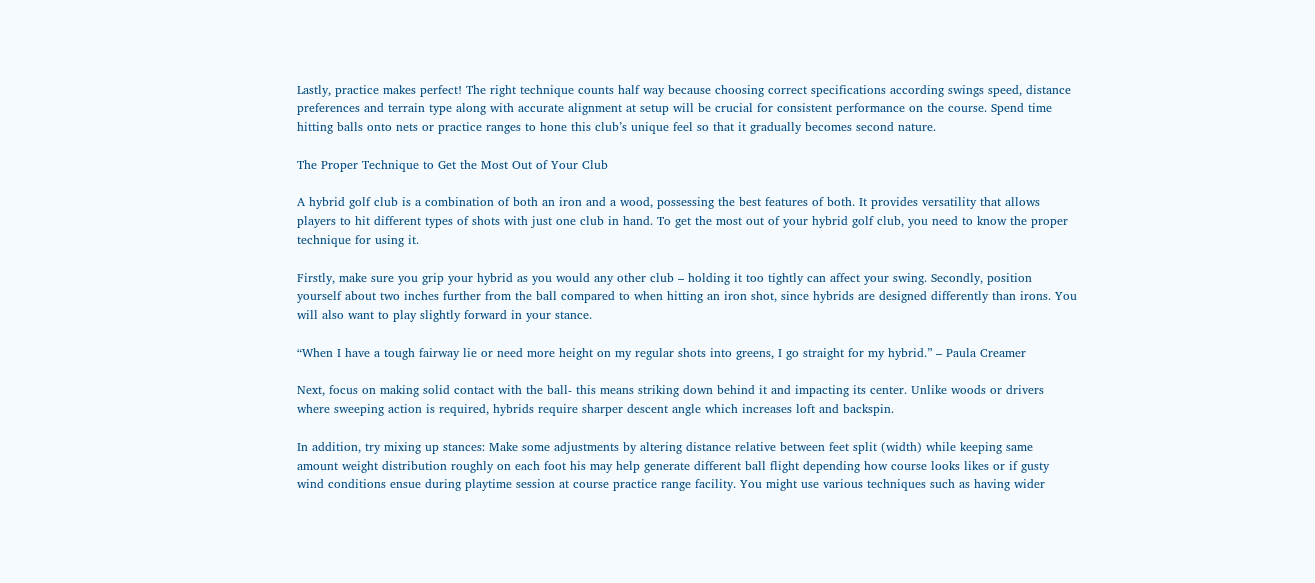Lastly, practice makes perfect! The right technique counts half way because choosing correct specifications according swings speed, distance preferences and terrain type along with accurate alignment at setup will be crucial for consistent performance on the course. Spend time hitting balls onto nets or practice ranges to hone this club’s unique feel so that it gradually becomes second nature.

The Proper Technique to Get the Most Out of Your Club

A hybrid golf club is a combination of both an iron and a wood, possessing the best features of both. It provides versatility that allows players to hit different types of shots with just one club in hand. To get the most out of your hybrid golf club, you need to know the proper technique for using it.

Firstly, make sure you grip your hybrid as you would any other club – holding it too tightly can affect your swing. Secondly, position yourself about two inches further from the ball compared to when hitting an iron shot, since hybrids are designed differently than irons. You will also want to play slightly forward in your stance.

“When I have a tough fairway lie or need more height on my regular shots into greens, I go straight for my hybrid.” – Paula Creamer

Next, focus on making solid contact with the ball- this means striking down behind it and impacting its center. Unlike woods or drivers where sweeping action is required, hybrids require sharper descent angle which increases loft and backspin.

In addition, try mixing up stances: Make some adjustments by altering distance relative between feet split (width) while keeping same amount weight distribution roughly on each foot his may help generate different ball flight depending how course looks likes or if gusty wind conditions ensue during playtime session at course practice range facility. You might use various techniques such as having wider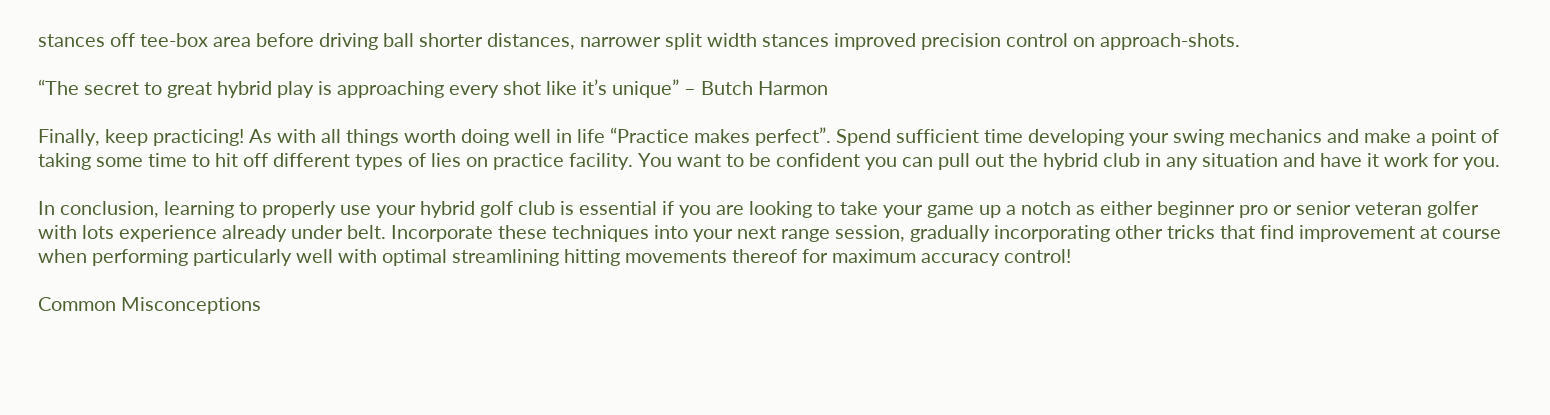stances off tee-box area before driving ball shorter distances, narrower split width stances improved precision control on approach-shots.

“The secret to great hybrid play is approaching every shot like it’s unique” – Butch Harmon

Finally, keep practicing! As with all things worth doing well in life “Practice makes perfect”. Spend sufficient time developing your swing mechanics and make a point of taking some time to hit off different types of lies on practice facility. You want to be confident you can pull out the hybrid club in any situation and have it work for you.

In conclusion, learning to properly use your hybrid golf club is essential if you are looking to take your game up a notch as either beginner pro or senior veteran golfer with lots experience already under belt. Incorporate these techniques into your next range session, gradually incorporating other tricks that find improvement at course when performing particularly well with optimal streamlining hitting movements thereof for maximum accuracy control!

Common Misconceptions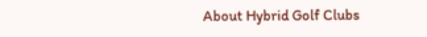About Hybrid Golf Clubs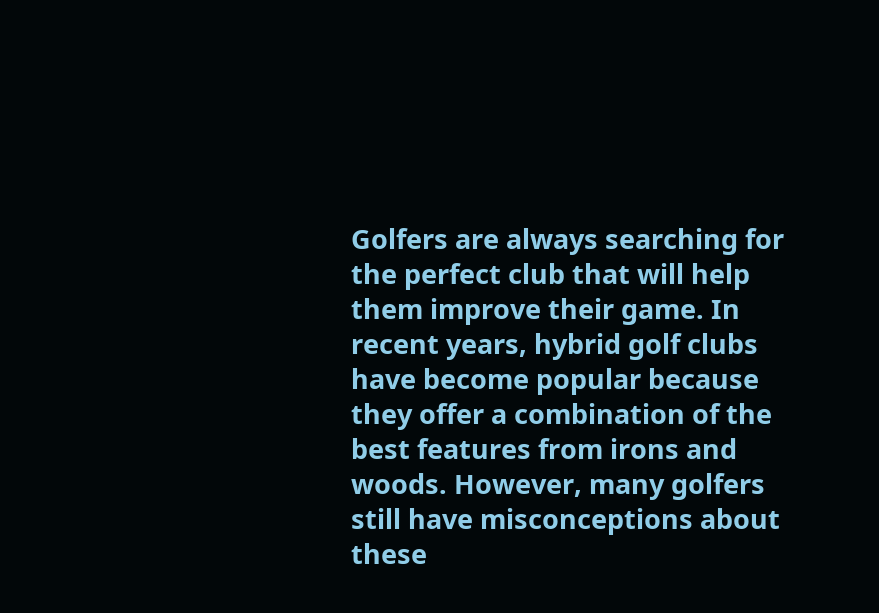Golfers are always searching for the perfect club that will help them improve their game. In recent years, hybrid golf clubs have become popular because they offer a combination of the best features from irons and woods. However, many golfers still have misconceptions about these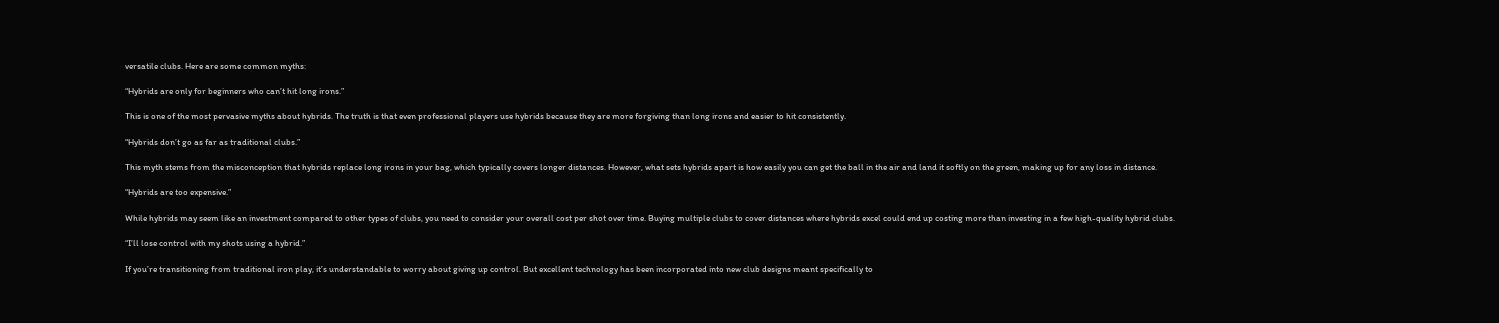versatile clubs. Here are some common myths:

“Hybrids are only for beginners who can’t hit long irons.”

This is one of the most pervasive myths about hybrids. The truth is that even professional players use hybrids because they are more forgiving than long irons and easier to hit consistently.

“Hybrids don’t go as far as traditional clubs.”

This myth stems from the misconception that hybrids replace long irons in your bag, which typically covers longer distances. However, what sets hybrids apart is how easily you can get the ball in the air and land it softly on the green, making up for any loss in distance.

“Hybrids are too expensive.”

While hybrids may seem like an investment compared to other types of clubs, you need to consider your overall cost per shot over time. Buying multiple clubs to cover distances where hybrids excel could end up costing more than investing in a few high-quality hybrid clubs.

“I’ll lose control with my shots using a hybrid.”

If you’re transitioning from traditional iron play, it’s understandable to worry about giving up control. But excellent technology has been incorporated into new club designs meant specifically to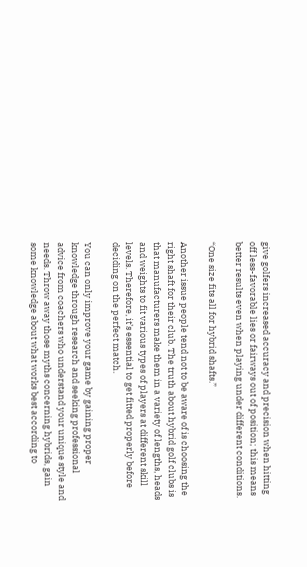give golfers increased accuracy and precision when hitting off less-favorable lies or fairways out of position; this means better results even when playing under different conditions.

“One size fits all for hybrid shafts.”

Another issue people tend not to be aware of is choosing the right shaft for their club. The truth about hybrid golf clubs is that manufacturers make them in a variety of lengths, heads and weights to fit various types of players at different skill levels. Therefore, it’s essential to get fitted properly before deciding on the perfect match.

You can only improve your game by gaining proper knowledge through research and seeking professional advice from coachers who understand your unique style and needs. Throw away those myths concerning hybrids, gain some knowledge about what works best according to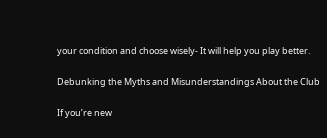your condition and choose wisely- It will help you play better.

Debunking the Myths and Misunderstandings About the Club

If you’re new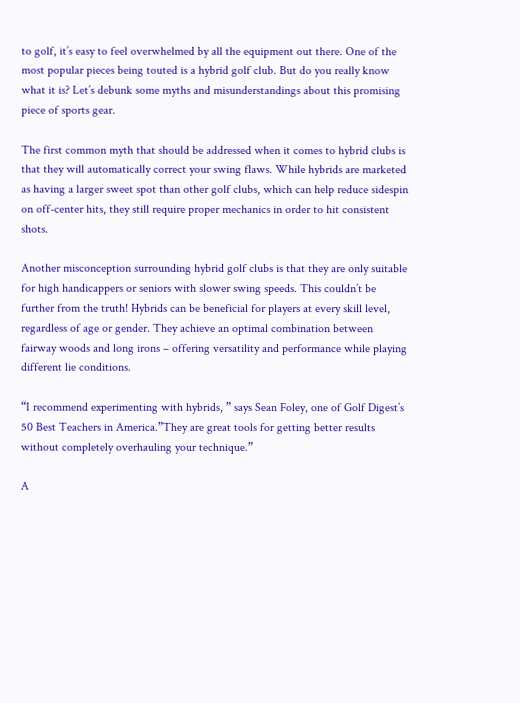to golf, it’s easy to feel overwhelmed by all the equipment out there. One of the most popular pieces being touted is a hybrid golf club. But do you really know what it is? Let’s debunk some myths and misunderstandings about this promising piece of sports gear.

The first common myth that should be addressed when it comes to hybrid clubs is that they will automatically correct your swing flaws. While hybrids are marketed as having a larger sweet spot than other golf clubs, which can help reduce sidespin on off-center hits, they still require proper mechanics in order to hit consistent shots.

Another misconception surrounding hybrid golf clubs is that they are only suitable for high handicappers or seniors with slower swing speeds. This couldn’t be further from the truth! Hybrids can be beneficial for players at every skill level, regardless of age or gender. They achieve an optimal combination between fairway woods and long irons – offering versatility and performance while playing different lie conditions.

“I recommend experimenting with hybrids, ” says Sean Foley, one of Golf Digest’s 50 Best Teachers in America.”They are great tools for getting better results without completely overhauling your technique.”

A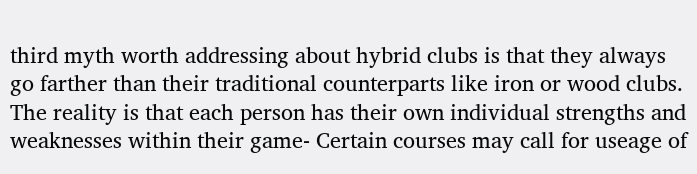third myth worth addressing about hybrid clubs is that they always go farther than their traditional counterparts like iron or wood clubs. The reality is that each person has their own individual strengths and weaknesses within their game- Certain courses may call for useage of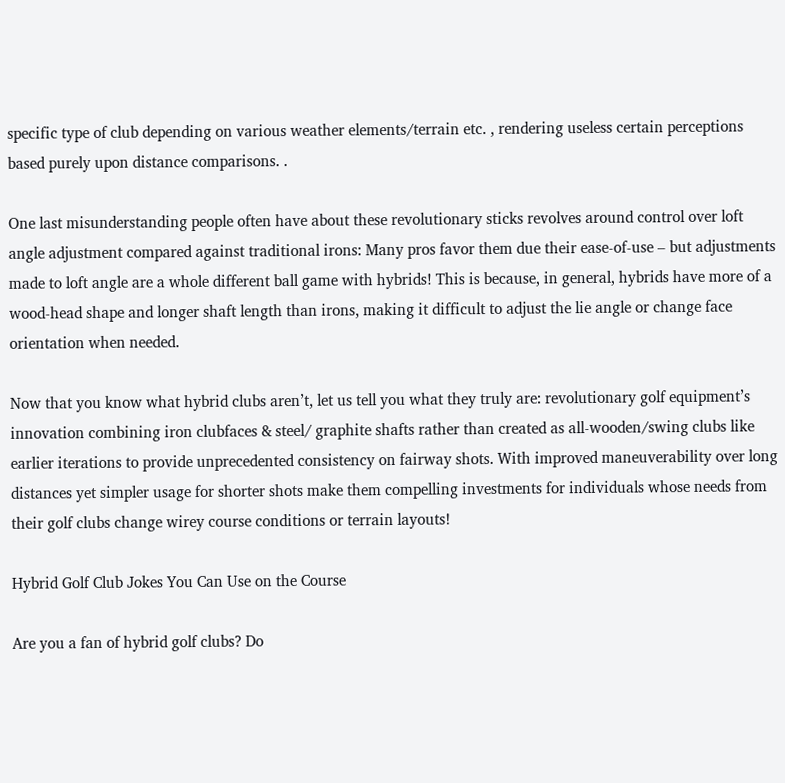specific type of club depending on various weather elements/terrain etc. , rendering useless certain perceptions based purely upon distance comparisons. .

One last misunderstanding people often have about these revolutionary sticks revolves around control over loft angle adjustment compared against traditional irons: Many pros favor them due their ease-of-use – but adjustments made to loft angle are a whole different ball game with hybrids! This is because, in general, hybrids have more of a wood-head shape and longer shaft length than irons, making it difficult to adjust the lie angle or change face orientation when needed.

Now that you know what hybrid clubs aren’t, let us tell you what they truly are: revolutionary golf equipment’s innovation combining iron clubfaces & steel/ graphite shafts rather than created as all-wooden/swing clubs like earlier iterations to provide unprecedented consistency on fairway shots. With improved maneuverability over long distances yet simpler usage for shorter shots make them compelling investments for individuals whose needs from their golf clubs change wirey course conditions or terrain layouts!

Hybrid Golf Club Jokes You Can Use on the Course

Are you a fan of hybrid golf clubs? Do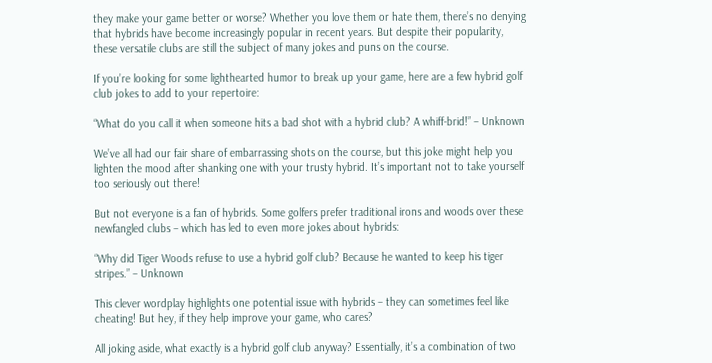they make your game better or worse? Whether you love them or hate them, there’s no denying that hybrids have become increasingly popular in recent years. But despite their popularity, these versatile clubs are still the subject of many jokes and puns on the course.

If you’re looking for some lighthearted humor to break up your game, here are a few hybrid golf club jokes to add to your repertoire:

“What do you call it when someone hits a bad shot with a hybrid club? A whiff-brid!” – Unknown

We’ve all had our fair share of embarrassing shots on the course, but this joke might help you lighten the mood after shanking one with your trusty hybrid. It’s important not to take yourself too seriously out there!

But not everyone is a fan of hybrids. Some golfers prefer traditional irons and woods over these newfangled clubs – which has led to even more jokes about hybrids:

“Why did Tiger Woods refuse to use a hybrid golf club? Because he wanted to keep his tiger stripes.” – Unknown

This clever wordplay highlights one potential issue with hybrids – they can sometimes feel like cheating! But hey, if they help improve your game, who cares?

All joking aside, what exactly is a hybrid golf club anyway? Essentially, it’s a combination of two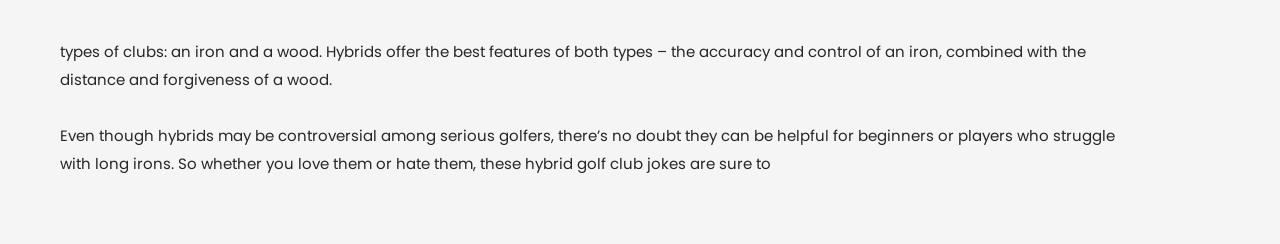types of clubs: an iron and a wood. Hybrids offer the best features of both types – the accuracy and control of an iron, combined with the distance and forgiveness of a wood.

Even though hybrids may be controversial among serious golfers, there’s no doubt they can be helpful for beginners or players who struggle with long irons. So whether you love them or hate them, these hybrid golf club jokes are sure to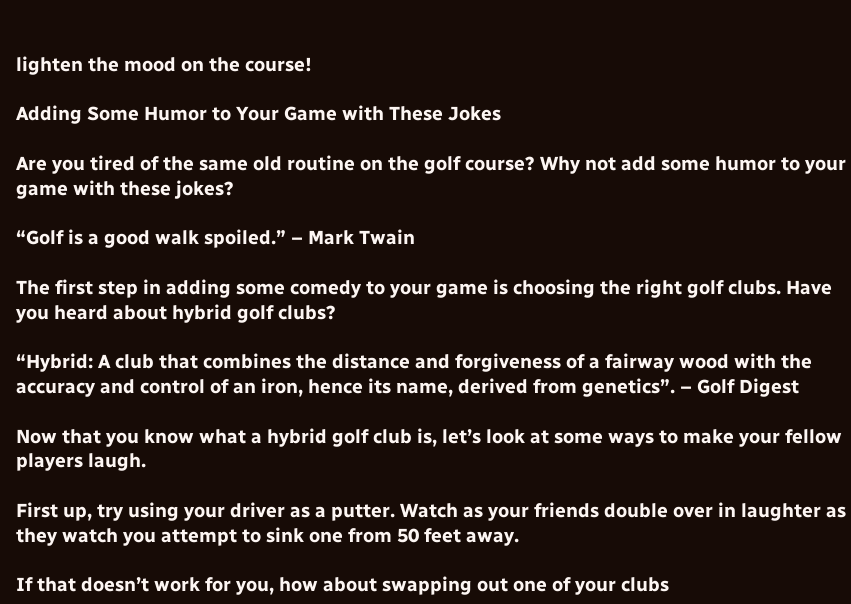lighten the mood on the course!

Adding Some Humor to Your Game with These Jokes

Are you tired of the same old routine on the golf course? Why not add some humor to your game with these jokes?

“Golf is a good walk spoiled.” – Mark Twain

The first step in adding some comedy to your game is choosing the right golf clubs. Have you heard about hybrid golf clubs?

“Hybrid: A club that combines the distance and forgiveness of a fairway wood with the accuracy and control of an iron, hence its name, derived from genetics”. – Golf Digest

Now that you know what a hybrid golf club is, let’s look at some ways to make your fellow players laugh.

First up, try using your driver as a putter. Watch as your friends double over in laughter as they watch you attempt to sink one from 50 feet away.

If that doesn’t work for you, how about swapping out one of your clubs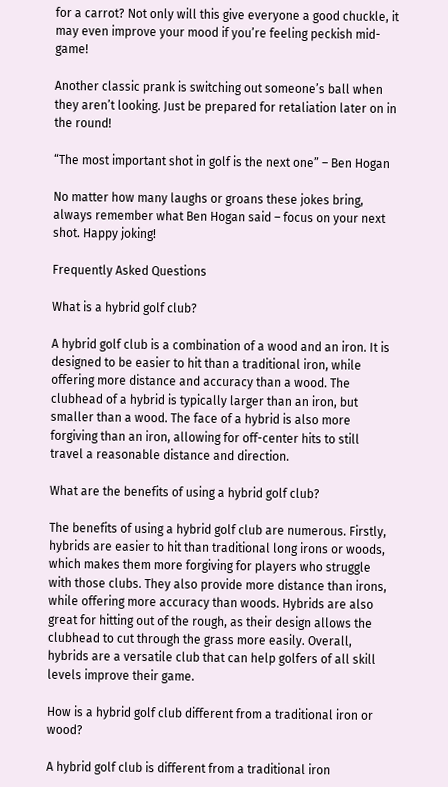for a carrot? Not only will this give everyone a good chuckle, it may even improve your mood if you’re feeling peckish mid-game!

Another classic prank is switching out someone’s ball when they aren’t looking. Just be prepared for retaliation later on in the round!

“The most important shot in golf is the next one” – Ben Hogan

No matter how many laughs or groans these jokes bring, always remember what Ben Hogan said – focus on your next shot. Happy joking!

Frequently Asked Questions

What is a hybrid golf club?

A hybrid golf club is a combination of a wood and an iron. It is designed to be easier to hit than a traditional iron, while offering more distance and accuracy than a wood. The clubhead of a hybrid is typically larger than an iron, but smaller than a wood. The face of a hybrid is also more forgiving than an iron, allowing for off-center hits to still travel a reasonable distance and direction.

What are the benefits of using a hybrid golf club?

The benefits of using a hybrid golf club are numerous. Firstly, hybrids are easier to hit than traditional long irons or woods, which makes them more forgiving for players who struggle with those clubs. They also provide more distance than irons, while offering more accuracy than woods. Hybrids are also great for hitting out of the rough, as their design allows the clubhead to cut through the grass more easily. Overall, hybrids are a versatile club that can help golfers of all skill levels improve their game.

How is a hybrid golf club different from a traditional iron or wood?

A hybrid golf club is different from a traditional iron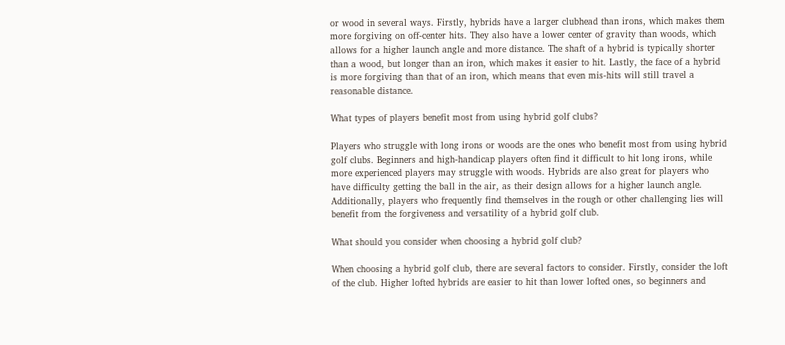or wood in several ways. Firstly, hybrids have a larger clubhead than irons, which makes them more forgiving on off-center hits. They also have a lower center of gravity than woods, which allows for a higher launch angle and more distance. The shaft of a hybrid is typically shorter than a wood, but longer than an iron, which makes it easier to hit. Lastly, the face of a hybrid is more forgiving than that of an iron, which means that even mis-hits will still travel a reasonable distance.

What types of players benefit most from using hybrid golf clubs?

Players who struggle with long irons or woods are the ones who benefit most from using hybrid golf clubs. Beginners and high-handicap players often find it difficult to hit long irons, while more experienced players may struggle with woods. Hybrids are also great for players who have difficulty getting the ball in the air, as their design allows for a higher launch angle. Additionally, players who frequently find themselves in the rough or other challenging lies will benefit from the forgiveness and versatility of a hybrid golf club.

What should you consider when choosing a hybrid golf club?

When choosing a hybrid golf club, there are several factors to consider. Firstly, consider the loft of the club. Higher lofted hybrids are easier to hit than lower lofted ones, so beginners and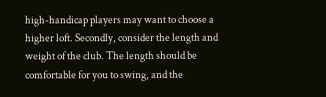high-handicap players may want to choose a higher loft. Secondly, consider the length and weight of the club. The length should be comfortable for you to swing, and the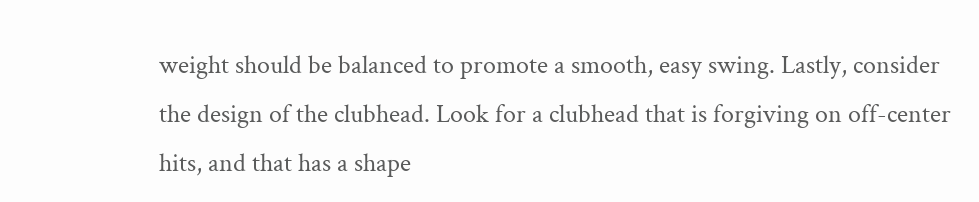weight should be balanced to promote a smooth, easy swing. Lastly, consider the design of the clubhead. Look for a clubhead that is forgiving on off-center hits, and that has a shape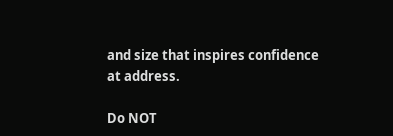and size that inspires confidence at address.

Do NOT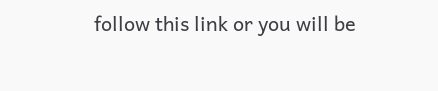follow this link or you will be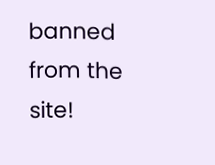banned from the site!